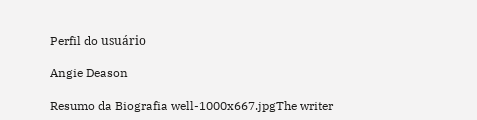Perfil do usuário

Angie Deason

Resumo da Biografia well-1000x667.jpgThe writer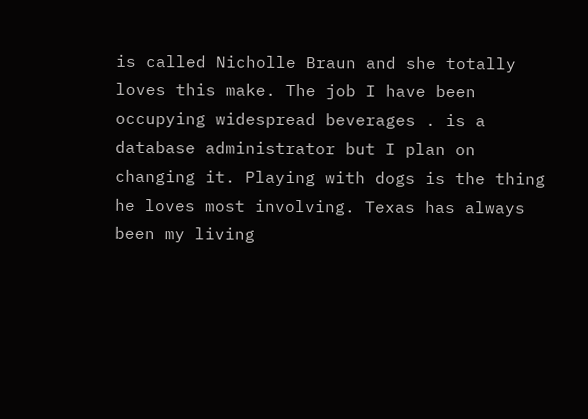is called Nicholle Braun and she totally loves this make. The job I have been occupying widespread beverages . is a database administrator but I plan on changing it. Playing with dogs is the thing he loves most involving. Texas has always been my living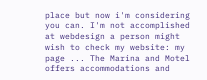place but now i'm considering you can. I'm not accomplished at webdesign a person might wish to check my website: my page ... The Marina and Motel offers accommodations and